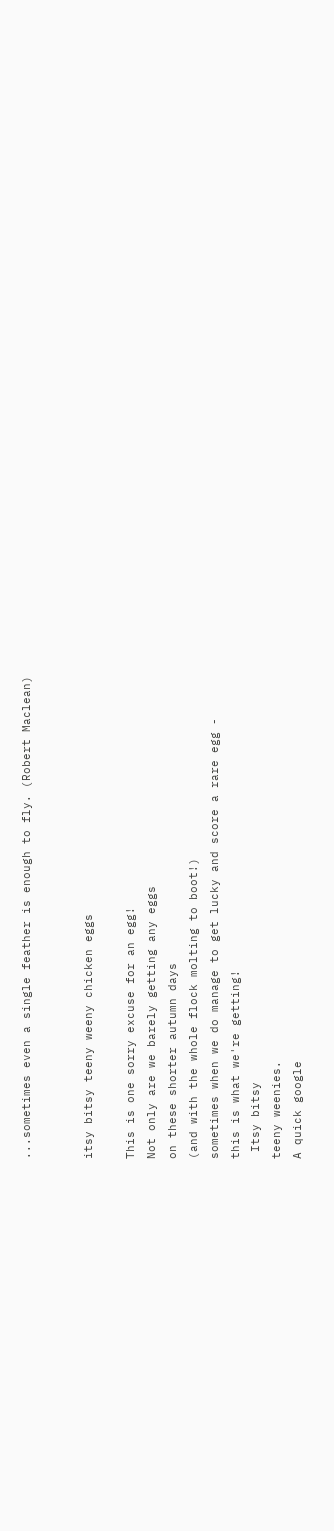...sometimes even a single feather is enough to fly. (Robert Maclean)


itsy bitsy teeny weeny chicken eggs

This is one sorry excuse for an egg!
Not only are we barely getting any eggs
on these shorter autumn days
(and with the whole flock molting to boot!)
sometimes when we do manage to get lucky and score a rare egg -
this is what we're getting!
 Itsy bitsy
teeny weenies.
A quick google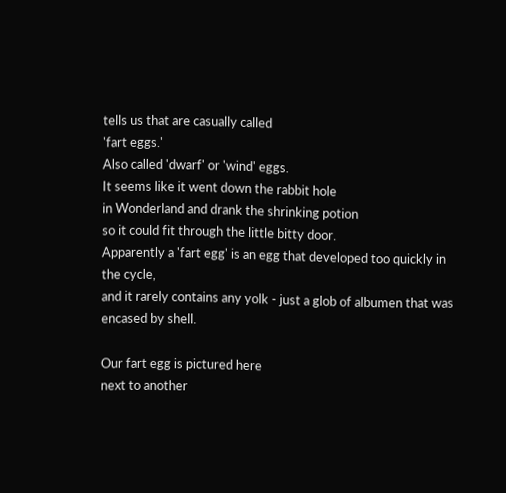tells us that are casually called
'fart eggs.'
Also called 'dwarf' or 'wind' eggs.
It seems like it went down the rabbit hole
in Wonderland and drank the shrinking potion
so it could fit through the little bitty door.
Apparently a 'fart egg' is an egg that developed too quickly in the cycle,
and it rarely contains any yolk - just a glob of albumen that was encased by shell.

Our fart egg is pictured here
next to another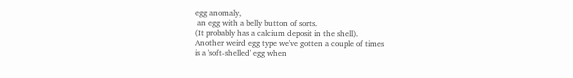egg anomaly,
 an egg with a belly button of sorts.
(It probably has a calcium deposit in the shell).
Another weird egg type we've gotten a couple of times
is a 'soft-shelled' egg when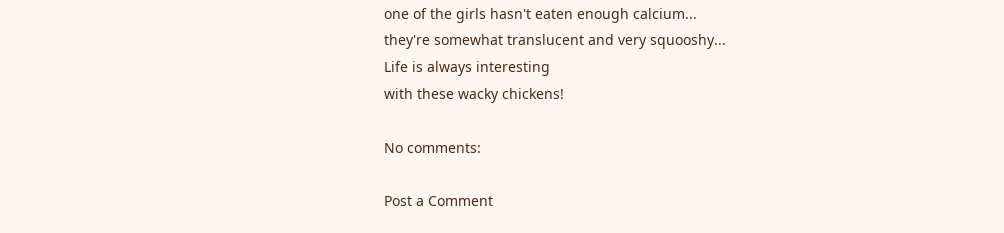one of the girls hasn't eaten enough calcium...
they're somewhat translucent and very squooshy...
Life is always interesting
with these wacky chickens!

No comments:

Post a Comment